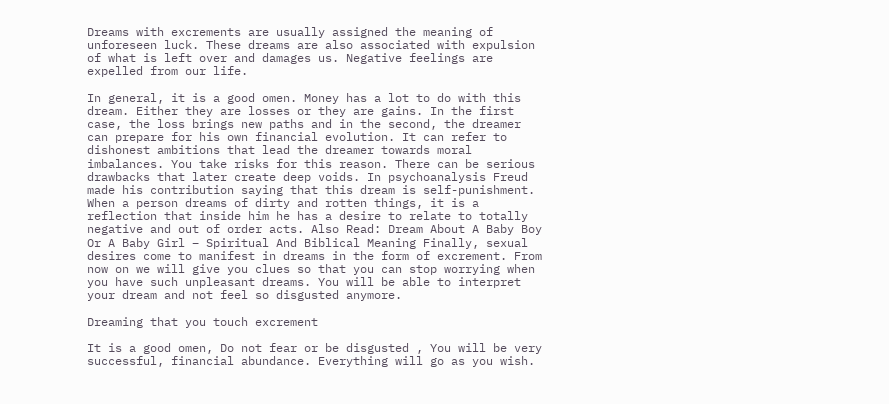Dreams with excrements are usually assigned the meaning of unforeseen luck. These dreams are also associated with expulsion of what is left over and damages us. Negative feelings are expelled from our life.

In general, it is a good omen. Money has a lot to do with this dream. Either they are losses or they are gains. In the first case, the loss brings new paths and in the second, the dreamer can prepare for his own financial evolution. It can refer to dishonest ambitions that lead the dreamer towards moral imbalances. You take risks for this reason. There can be serious drawbacks that later create deep voids. In psychoanalysis Freud made his contribution saying that this dream is self-punishment. When a person dreams of dirty and rotten things, it is a reflection that inside him he has a desire to relate to totally negative and out of order acts. Also Read: Dream About A Baby Boy Or A Baby Girl – Spiritual And Biblical Meaning Finally, sexual desires come to manifest in dreams in the form of excrement. From now on we will give you clues so that you can stop worrying when you have such unpleasant dreams. You will be able to interpret your dream and not feel so disgusted anymore.

Dreaming that you touch excrement

It is a good omen, Do not fear or be disgusted , You will be very successful, financial abundance. Everything will go as you wish.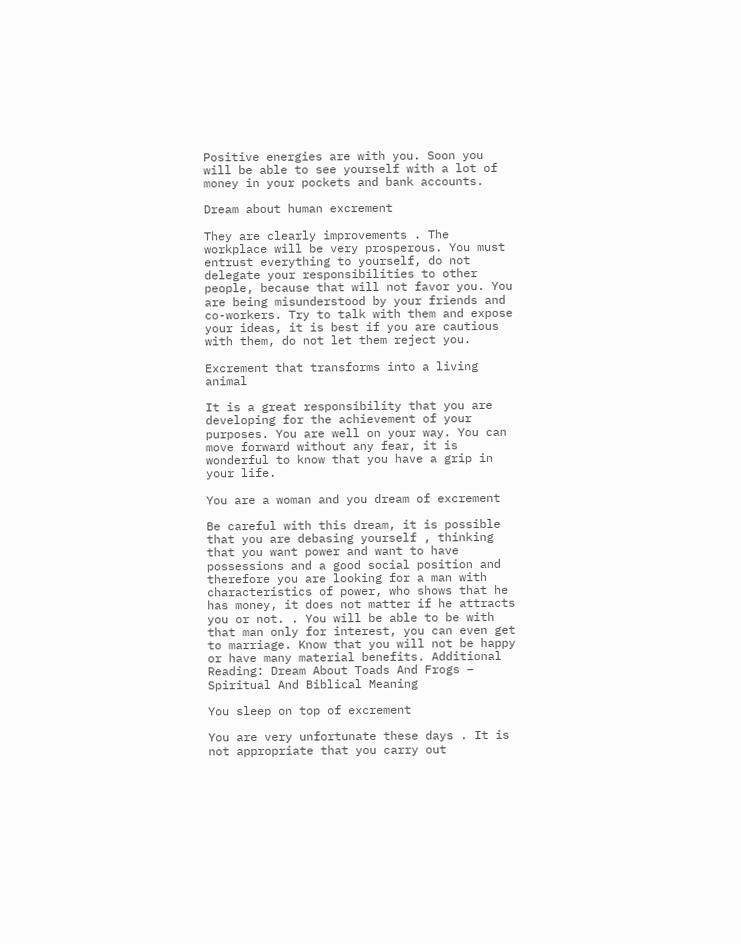Positive energies are with you. Soon you will be able to see yourself with a lot of money in your pockets and bank accounts.

Dream about human excrement

They are clearly improvements . The workplace will be very prosperous. You must entrust everything to yourself, do not delegate your responsibilities to other people, because that will not favor you. You are being misunderstood by your friends and co-workers. Try to talk with them and expose your ideas, it is best if you are cautious with them, do not let them reject you.

Excrement that transforms into a living animal

It is a great responsibility that you are developing for the achievement of your purposes. You are well on your way. You can move forward without any fear, it is wonderful to know that you have a grip in your life.

You are a woman and you dream of excrement

Be careful with this dream, it is possible that you are debasing yourself , thinking that you want power and want to have possessions and a good social position and therefore you are looking for a man with characteristics of power, who shows that he has money, it does not matter if he attracts you or not. . You will be able to be with that man only for interest, you can even get to marriage. Know that you will not be happy or have many material benefits. Additional Reading: Dream About Toads And Frogs – Spiritual And Biblical Meaning

You sleep on top of excrement

You are very unfortunate these days . It is not appropriate that you carry out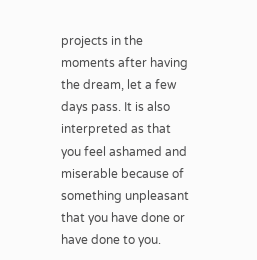projects in the moments after having the dream, let a few days pass. It is also interpreted as that you feel ashamed and miserable because of something unpleasant that you have done or have done to you.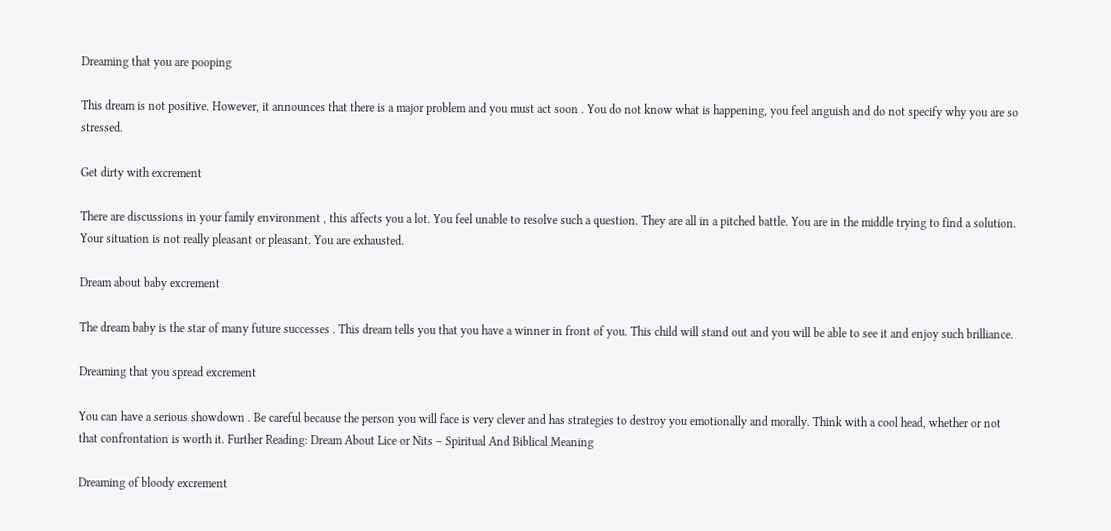Dreaming that you are pooping

This dream is not positive. However, it announces that there is a major problem and you must act soon . You do not know what is happening, you feel anguish and do not specify why you are so stressed.

Get dirty with excrement

There are discussions in your family environment , this affects you a lot. You feel unable to resolve such a question. They are all in a pitched battle. You are in the middle trying to find a solution. Your situation is not really pleasant or pleasant. You are exhausted.

Dream about baby excrement

The dream baby is the star of many future successes . This dream tells you that you have a winner in front of you. This child will stand out and you will be able to see it and enjoy such brilliance.

Dreaming that you spread excrement

You can have a serious showdown . Be careful because the person you will face is very clever and has strategies to destroy you emotionally and morally. Think with a cool head, whether or not that confrontation is worth it. Further Reading: Dream About Lice or Nits – Spiritual And Biblical Meaning

Dreaming of bloody excrement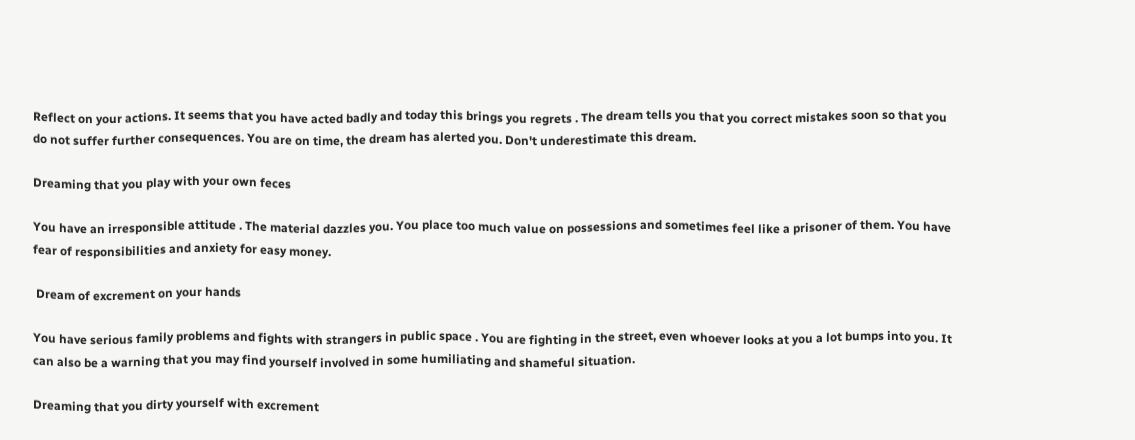Reflect on your actions. It seems that you have acted badly and today this brings you regrets . The dream tells you that you correct mistakes soon so that you do not suffer further consequences. You are on time, the dream has alerted you. Don't underestimate this dream.

Dreaming that you play with your own feces

You have an irresponsible attitude . The material dazzles you. You place too much value on possessions and sometimes feel like a prisoner of them. You have fear of responsibilities and anxiety for easy money.

 Dream of excrement on your hands

You have serious family problems and fights with strangers in public space . You are fighting in the street, even whoever looks at you a lot bumps into you. It can also be a warning that you may find yourself involved in some humiliating and shameful situation.

Dreaming that you dirty yourself with excrement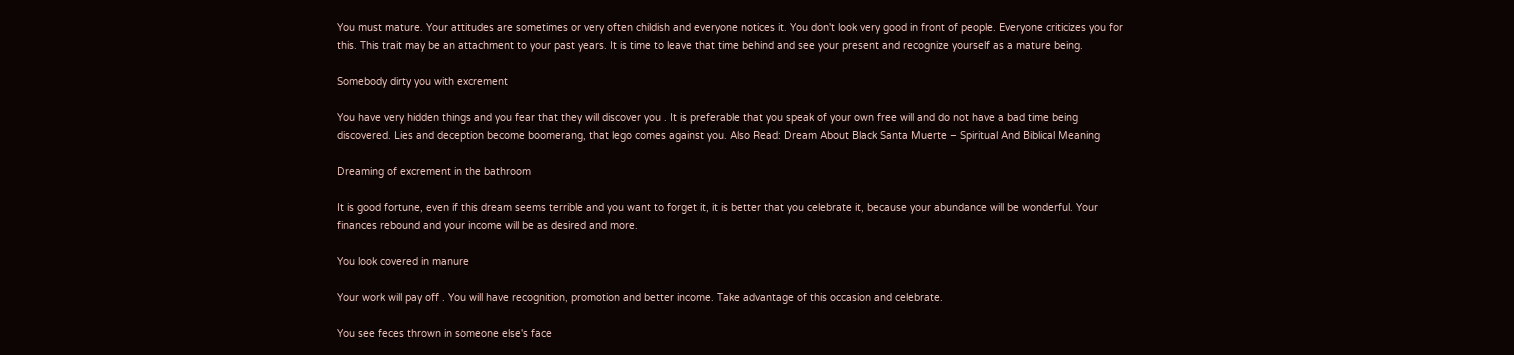You must mature. Your attitudes are sometimes or very often childish and everyone notices it. You don't look very good in front of people. Everyone criticizes you for this. This trait may be an attachment to your past years. It is time to leave that time behind and see your present and recognize yourself as a mature being.

Somebody dirty you with excrement

You have very hidden things and you fear that they will discover you . It is preferable that you speak of your own free will and do not have a bad time being discovered. Lies and deception become boomerang, that lego comes against you. Also Read: Dream About Black Santa Muerte – Spiritual And Biblical Meaning

Dreaming of excrement in the bathroom

It is good fortune, even if this dream seems terrible and you want to forget it, it is better that you celebrate it, because your abundance will be wonderful. Your finances rebound and your income will be as desired and more.

You look covered in manure

Your work will pay off . You will have recognition, promotion and better income. Take advantage of this occasion and celebrate.

You see feces thrown in someone else's face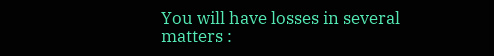You will have losses in several matters :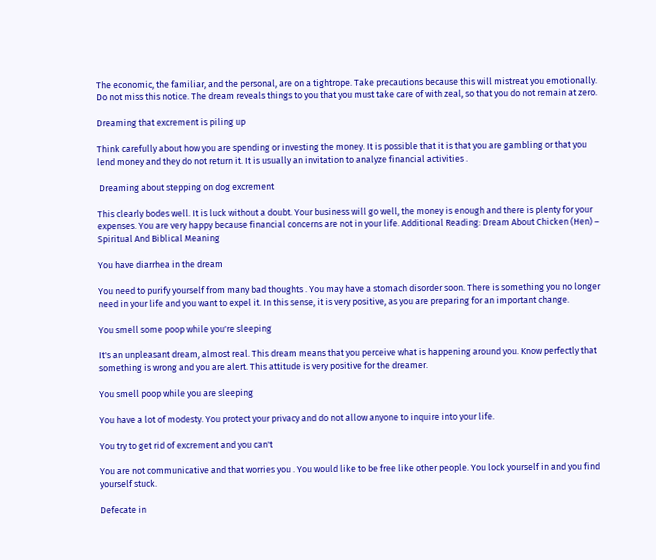The economic, the familiar, and the personal, are on a tightrope. Take precautions because this will mistreat you emotionally. Do not miss this notice. The dream reveals things to you that you must take care of with zeal, so that you do not remain at zero.

Dreaming that excrement is piling up

Think carefully about how you are spending or investing the money. It is possible that it is that you are gambling or that you lend money and they do not return it. It is usually an invitation to analyze financial activities .

 Dreaming about stepping on dog excrement

This clearly bodes well. It is luck without a doubt. Your business will go well, the money is enough and there is plenty for your expenses. You are very happy because financial concerns are not in your life. Additional Reading: Dream About Chicken (Hen) – Spiritual And Biblical Meaning

You have diarrhea in the dream

You need to purify yourself from many bad thoughts . You may have a stomach disorder soon. There is something you no longer need in your life and you want to expel it. In this sense, it is very positive, as you are preparing for an important change.

You smell some poop while you're sleeping

It's an unpleasant dream, almost real. This dream means that you perceive what is happening around you. Know perfectly that something is wrong and you are alert. This attitude is very positive for the dreamer.

You smell poop while you are sleeping

You have a lot of modesty. You protect your privacy and do not allow anyone to inquire into your life.

You try to get rid of excrement and you can't

You are not communicative and that worries you . You would like to be free like other people. You lock yourself in and you find yourself stuck.

Defecate in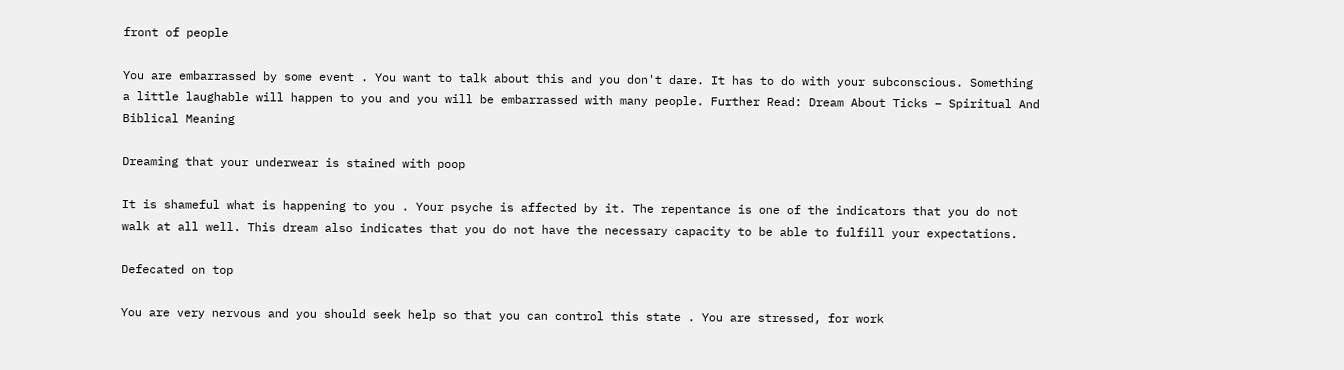front of people

You are embarrassed by some event . You want to talk about this and you don't dare. It has to do with your subconscious. Something a little laughable will happen to you and you will be embarrassed with many people. Further Read: Dream About Ticks – Spiritual And Biblical Meaning

Dreaming that your underwear is stained with poop

It is shameful what is happening to you . Your psyche is affected by it. The repentance is one of the indicators that you do not walk at all well. This dream also indicates that you do not have the necessary capacity to be able to fulfill your expectations.

Defecated on top

You are very nervous and you should seek help so that you can control this state . You are stressed, for work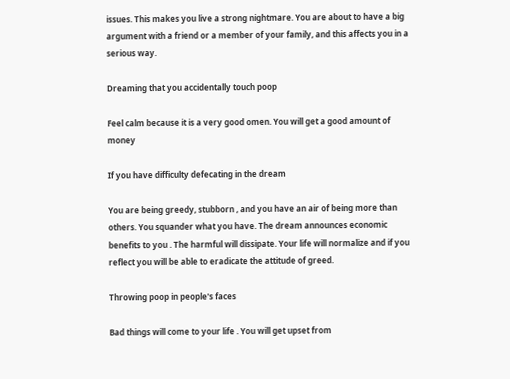issues. This makes you live a strong nightmare. You are about to have a big argument with a friend or a member of your family, and this affects you in a serious way.

Dreaming that you accidentally touch poop

Feel calm because it is a very good omen. You will get a good amount of money

If you have difficulty defecating in the dream

You are being greedy, stubborn , and you have an air of being more than others. You squander what you have. The dream announces economic benefits to you . The harmful will dissipate. Your life will normalize and if you reflect you will be able to eradicate the attitude of greed.

Throwing poop in people's faces

Bad things will come to your life . You will get upset from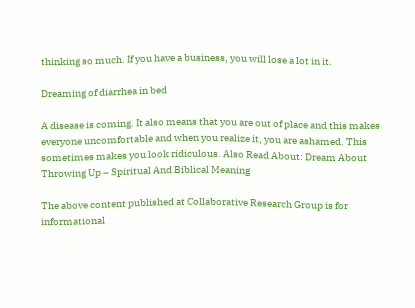thinking so much. If you have a business, you will lose a lot in it.

Dreaming of diarrhea in bed

A disease is coming. It also means that you are out of place and this makes everyone uncomfortable and when you realize it, you are ashamed. This sometimes makes you look ridiculous. Also Read About: Dream About Throwing Up – Spiritual And Biblical Meaning

The above content published at Collaborative Research Group is for informational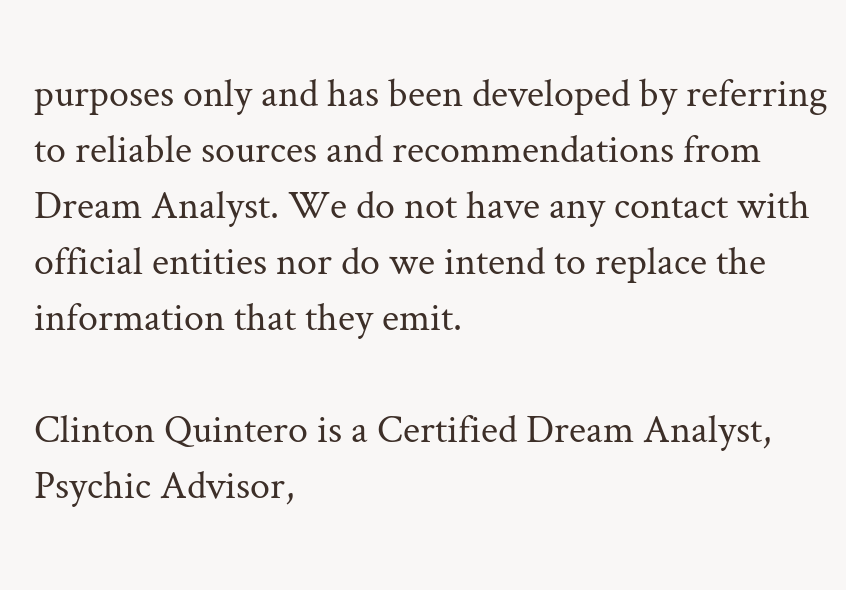purposes only and has been developed by referring to reliable sources and recommendations from Dream Analyst. We do not have any contact with official entities nor do we intend to replace the information that they emit.

Clinton Quintero is a Certified Dream Analyst, Psychic Advisor,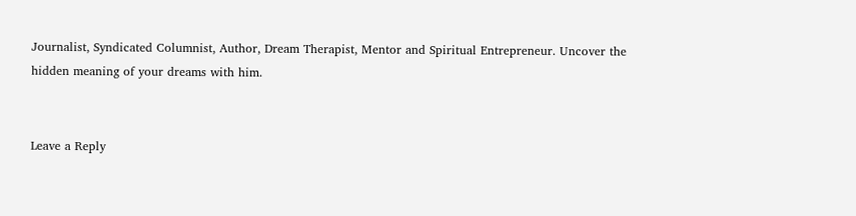Journalist, Syndicated Columnist, Author, Dream Therapist, Mentor and Spiritual Entrepreneur. Uncover the hidden meaning of your dreams with him.


Leave a Reply